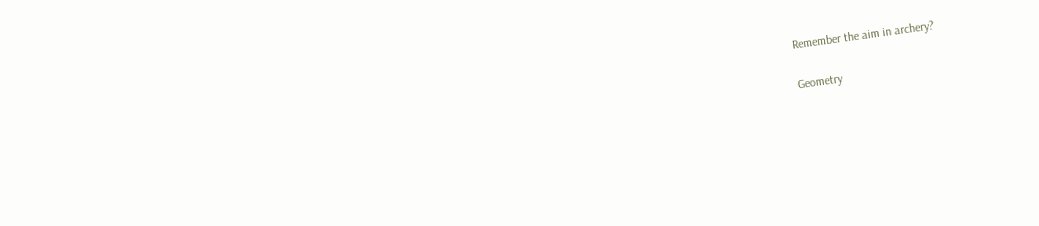Remember the aim in archery?

Geometry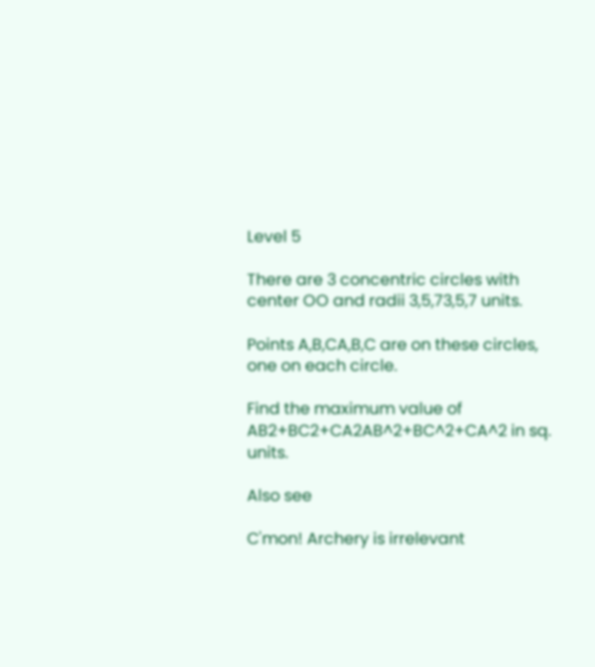Level 5

There are 3 concentric circles with center OO and radii 3,5,73,5,7 units.

Points A,B,CA,B,C are on these circles, one on each circle.

Find the maximum value of AB2+BC2+CA2AB^2+BC^2+CA^2 in sq. units.

Also see

C'mon! Archery is irrelevant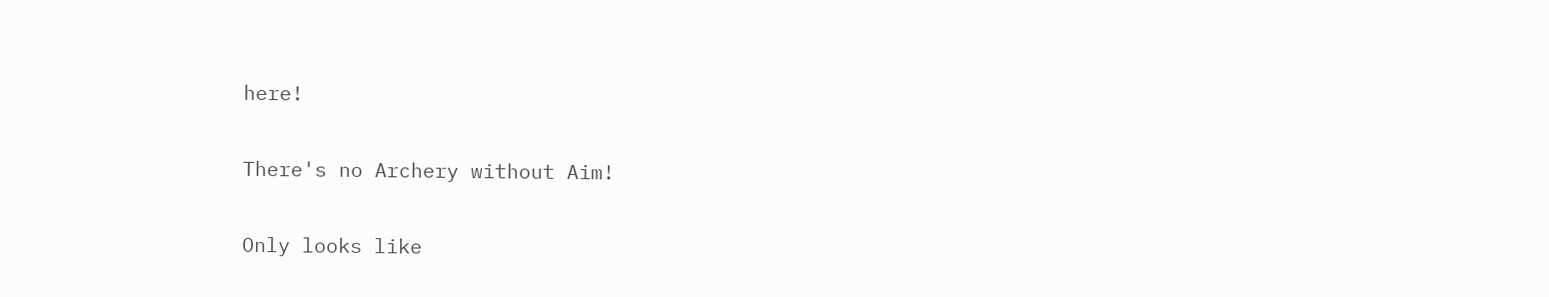here!

There's no Archery without Aim!

Only looks like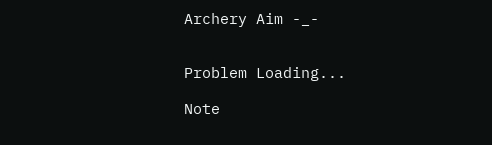Archery Aim -_-


Problem Loading...

Note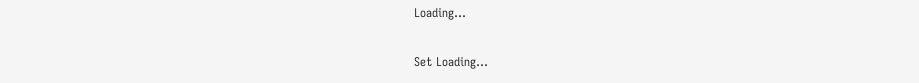Loading...

Set Loading...